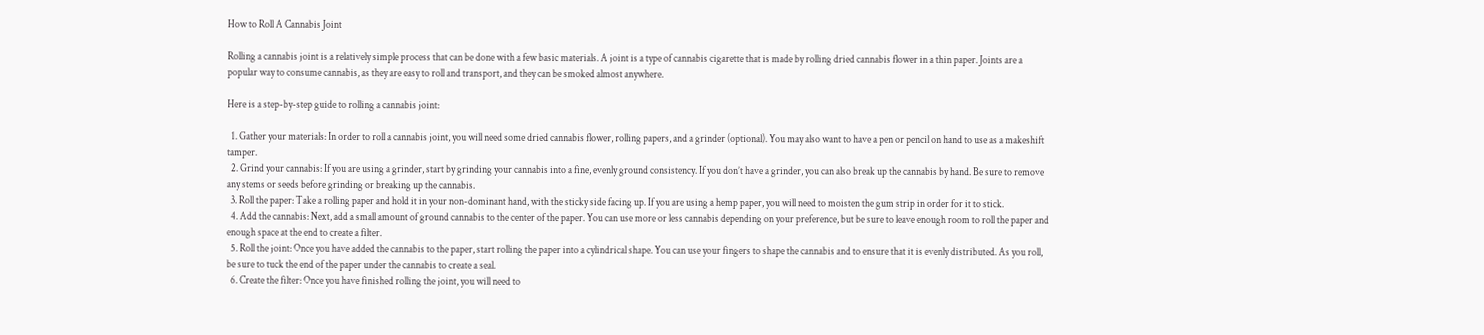How to Roll A Cannabis Joint

Rolling a cannabis joint is a relatively simple process that can be done with a few basic materials. A joint is a type of cannabis cigarette that is made by rolling dried cannabis flower in a thin paper. Joints are a popular way to consume cannabis, as they are easy to roll and transport, and they can be smoked almost anywhere.

Here is a step-by-step guide to rolling a cannabis joint:

  1. Gather your materials: In order to roll a cannabis joint, you will need some dried cannabis flower, rolling papers, and a grinder (optional). You may also want to have a pen or pencil on hand to use as a makeshift tamper.
  2. Grind your cannabis: If you are using a grinder, start by grinding your cannabis into a fine, evenly ground consistency. If you don’t have a grinder, you can also break up the cannabis by hand. Be sure to remove any stems or seeds before grinding or breaking up the cannabis.
  3. Roll the paper: Take a rolling paper and hold it in your non-dominant hand, with the sticky side facing up. If you are using a hemp paper, you will need to moisten the gum strip in order for it to stick.
  4. Add the cannabis: Next, add a small amount of ground cannabis to the center of the paper. You can use more or less cannabis depending on your preference, but be sure to leave enough room to roll the paper and enough space at the end to create a filter.
  5. Roll the joint: Once you have added the cannabis to the paper, start rolling the paper into a cylindrical shape. You can use your fingers to shape the cannabis and to ensure that it is evenly distributed. As you roll, be sure to tuck the end of the paper under the cannabis to create a seal.
  6. Create the filter: Once you have finished rolling the joint, you will need to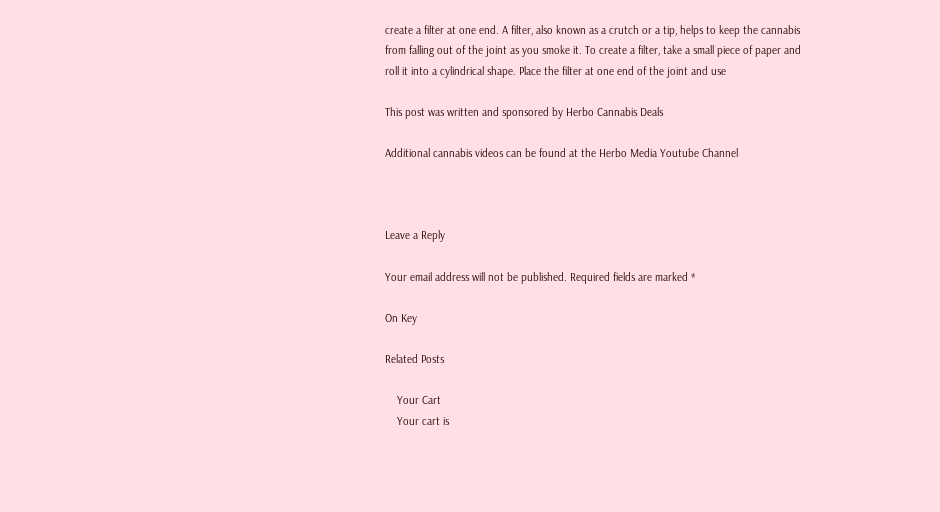create a filter at one end. A filter, also known as a crutch or a tip, helps to keep the cannabis from falling out of the joint as you smoke it. To create a filter, take a small piece of paper and roll it into a cylindrical shape. Place the filter at one end of the joint and use

This post was written and sponsored by Herbo Cannabis Deals

Additional cannabis videos can be found at the Herbo Media Youtube Channel



Leave a Reply

Your email address will not be published. Required fields are marked *

On Key

Related Posts

    Your Cart
    Your cart is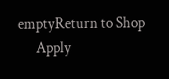emptyReturn to Shop
      Apply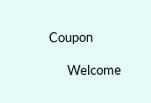Coupon

      Welcome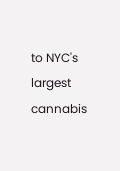to NYC's largest cannabis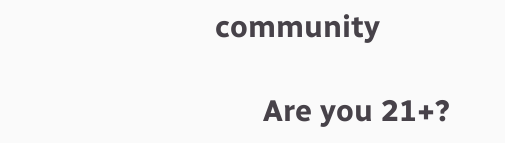community

      Are you 21+?